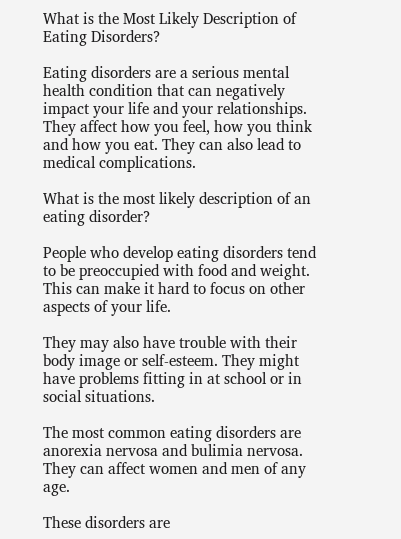What is the Most Likely Description of Eating Disorders?

Eating disorders are a serious mental health condition that can negatively impact your life and your relationships. They affect how you feel, how you think and how you eat. They can also lead to medical complications.

What is the most likely description of an eating disorder?

People who develop eating disorders tend to be preoccupied with food and weight. This can make it hard to focus on other aspects of your life.

They may also have trouble with their body image or self-esteem. They might have problems fitting in at school or in social situations.

The most common eating disorders are anorexia nervosa and bulimia nervosa. They can affect women and men of any age.

These disorders are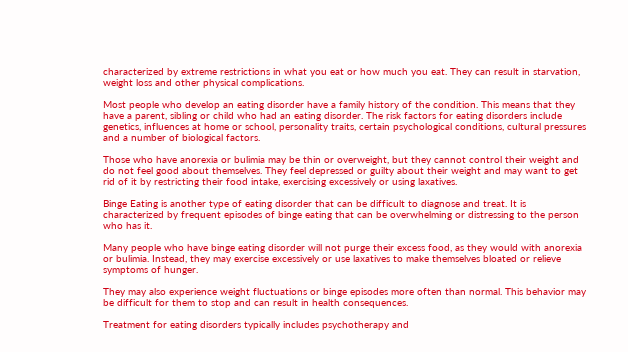characterized by extreme restrictions in what you eat or how much you eat. They can result in starvation, weight loss and other physical complications.

Most people who develop an eating disorder have a family history of the condition. This means that they have a parent, sibling or child who had an eating disorder. The risk factors for eating disorders include genetics, influences at home or school, personality traits, certain psychological conditions, cultural pressures and a number of biological factors.

Those who have anorexia or bulimia may be thin or overweight, but they cannot control their weight and do not feel good about themselves. They feel depressed or guilty about their weight and may want to get rid of it by restricting their food intake, exercising excessively or using laxatives.

Binge Eating is another type of eating disorder that can be difficult to diagnose and treat. It is characterized by frequent episodes of binge eating that can be overwhelming or distressing to the person who has it.

Many people who have binge eating disorder will not purge their excess food, as they would with anorexia or bulimia. Instead, they may exercise excessively or use laxatives to make themselves bloated or relieve symptoms of hunger.

They may also experience weight fluctuations or binge episodes more often than normal. This behavior may be difficult for them to stop and can result in health consequences.

Treatment for eating disorders typically includes psychotherapy and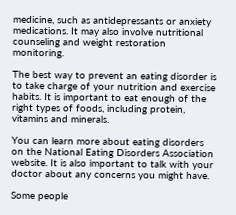medicine, such as antidepressants or anxiety medications. It may also involve nutritional counseling and weight restoration monitoring.

The best way to prevent an eating disorder is to take charge of your nutrition and exercise habits. It is important to eat enough of the right types of foods, including protein, vitamins and minerals.

You can learn more about eating disorders on the National Eating Disorders Association website. It is also important to talk with your doctor about any concerns you might have.

Some people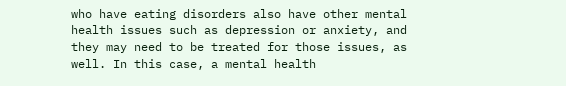who have eating disorders also have other mental health issues such as depression or anxiety, and they may need to be treated for those issues, as well. In this case, a mental health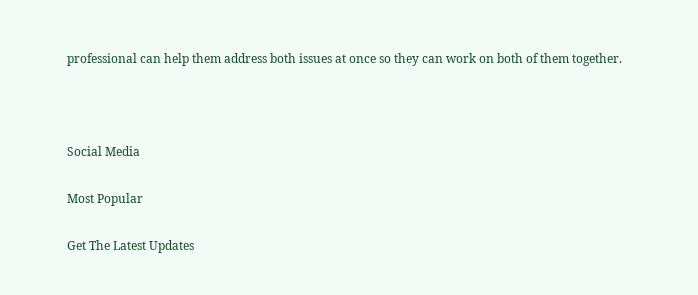professional can help them address both issues at once so they can work on both of them together.



Social Media

Most Popular

Get The Latest Updates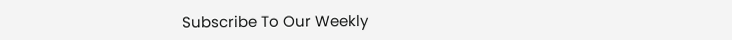Subscribe To Our Weekly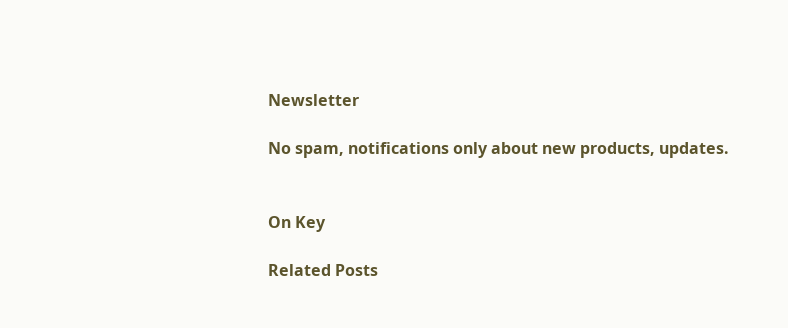Newsletter

No spam, notifications only about new products, updates.


On Key

Related Posts